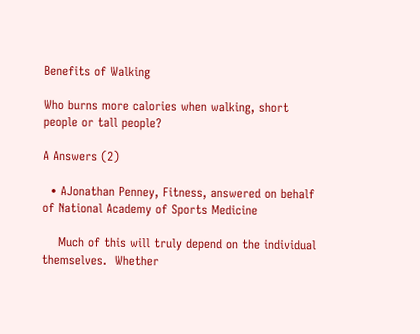Benefits of Walking

Who burns more calories when walking, short people or tall people?

A Answers (2)

  • AJonathan Penney, Fitness, answered on behalf of National Academy of Sports Medicine

    Much of this will truly depend on the individual themselves.  Whether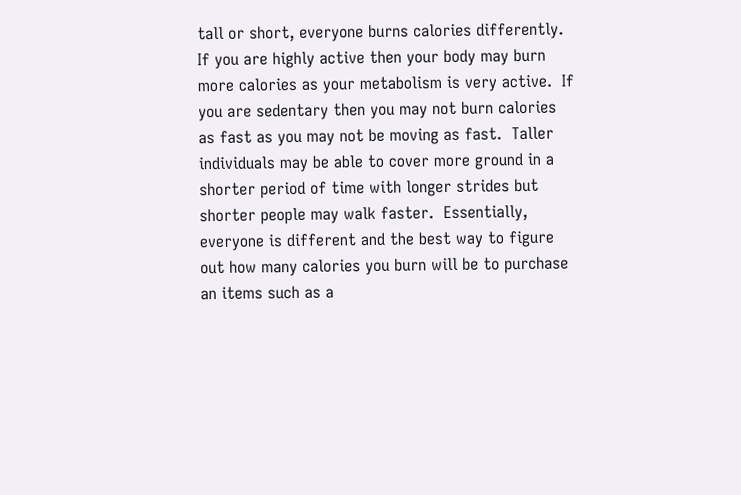tall or short, everyone burns calories differently.  If you are highly active then your body may burn more calories as your metabolism is very active.  If you are sedentary then you may not burn calories as fast as you may not be moving as fast.  Taller individuals may be able to cover more ground in a shorter period of time with longer strides but shorter people may walk faster.  Essentially, everyone is different and the best way to figure out how many calories you burn will be to purchase an items such as a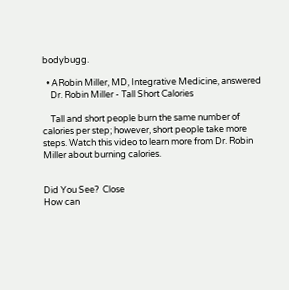bodybugg.

  • ARobin Miller, MD, Integrative Medicine, answered
    Dr. Robin Miller - Tall Short Calories

    Tall and short people burn the same number of calories per step; however, short people take more steps. Watch this video to learn more from Dr. Robin Miller about burning calories.


Did You See?  Close
How can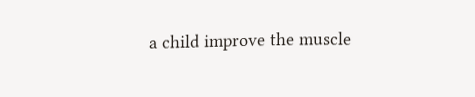a child improve the muscle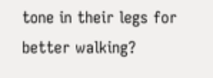tone in their legs for better walking?